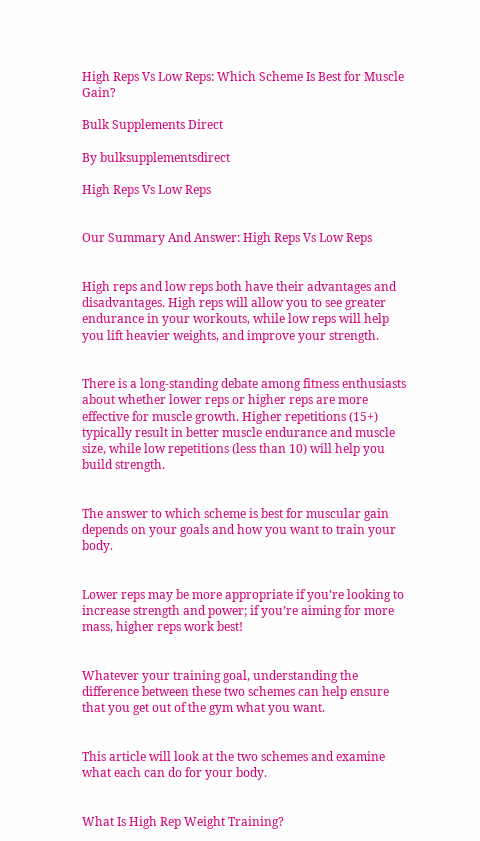High Reps Vs Low Reps: Which Scheme Is Best for Muscle Gain?

Bulk Supplements Direct

By bulksupplementsdirect

High Reps Vs Low Reps


Our Summary And Answer: High Reps Vs Low Reps


High reps and low reps both have their advantages and disadvantages. High reps will allow you to see greater endurance in your workouts, while low reps will help you lift heavier weights, and improve your strength.


There is a long-standing debate among fitness enthusiasts about whether lower reps or higher reps are more effective for muscle growth. Higher repetitions (15+) typically result in better muscle endurance and muscle size, while low repetitions (less than 10) will help you build strength.


The answer to which scheme is best for muscular gain depends on your goals and how you want to train your body.


Lower reps may be more appropriate if you’re looking to increase strength and power; if you’re aiming for more mass, higher reps work best!


Whatever your training goal, understanding the difference between these two schemes can help ensure that you get out of the gym what you want.


This article will look at the two schemes and examine what each can do for your body.


What Is High Rep Weight Training?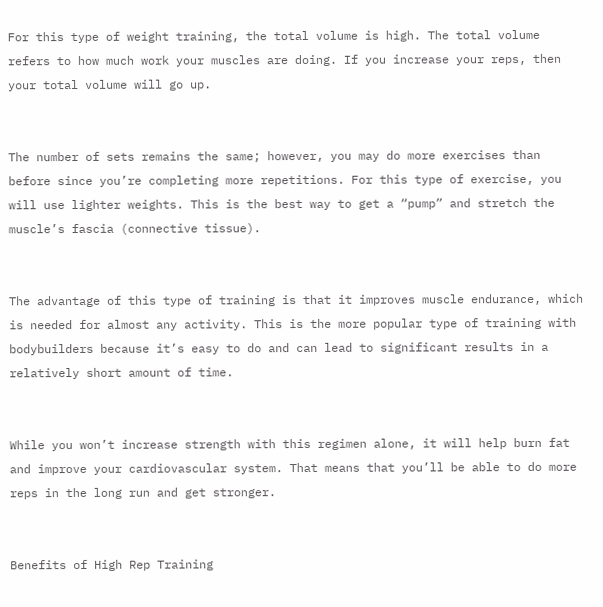For this type of weight training, the total volume is high. The total volume refers to how much work your muscles are doing. If you increase your reps, then your total volume will go up.


The number of sets remains the same; however, you may do more exercises than before since you’re completing more repetitions. For this type of exercise, you will use lighter weights. This is the best way to get a “pump” and stretch the muscle’s fascia (connective tissue).


The advantage of this type of training is that it improves muscle endurance, which is needed for almost any activity. This is the more popular type of training with bodybuilders because it’s easy to do and can lead to significant results in a relatively short amount of time.


While you won’t increase strength with this regimen alone, it will help burn fat and improve your cardiovascular system. That means that you’ll be able to do more reps in the long run and get stronger.


Benefits of High Rep Training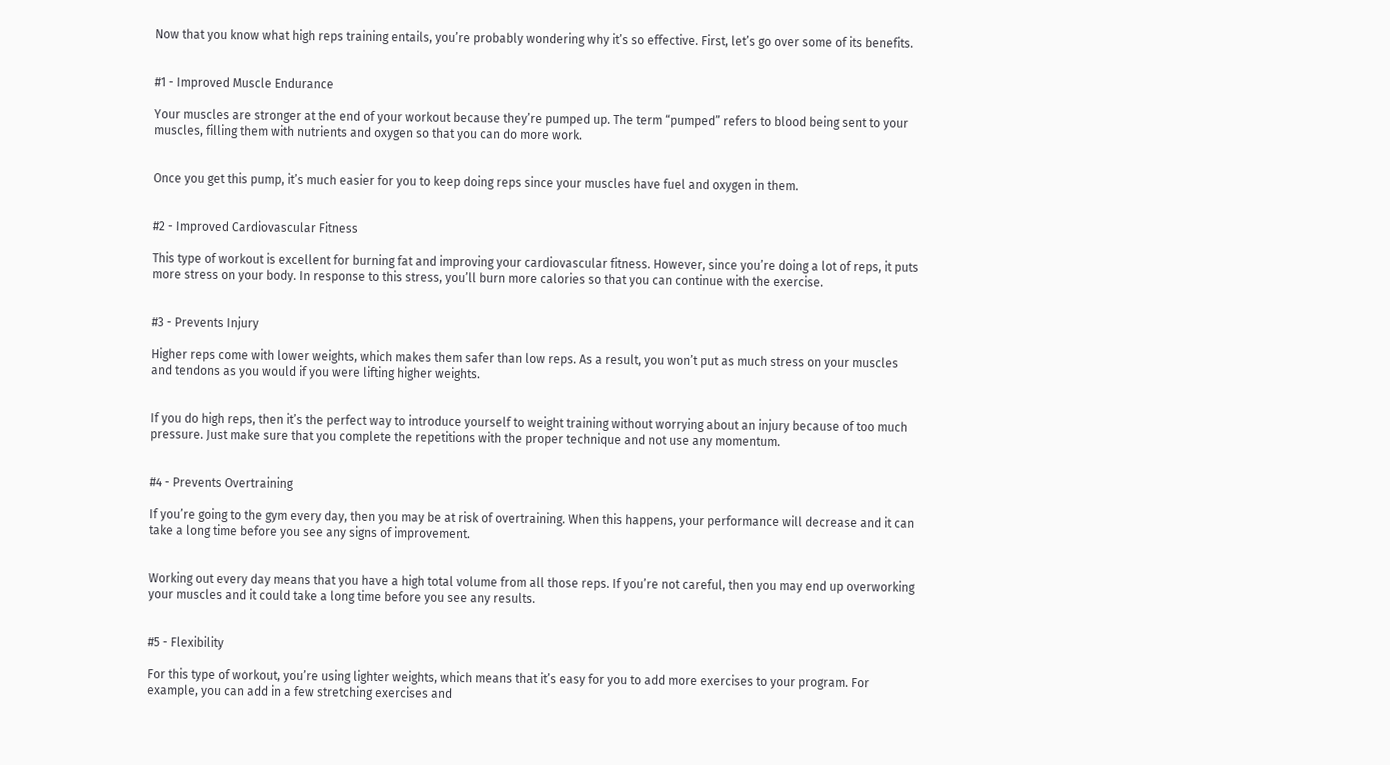Now that you know what high reps training entails, you’re probably wondering why it’s so effective. First, let’s go over some of its benefits.


#1 - Improved Muscle Endurance

Your muscles are stronger at the end of your workout because they’re pumped up. The term “pumped” refers to blood being sent to your muscles, filling them with nutrients and oxygen so that you can do more work.


Once you get this pump, it’s much easier for you to keep doing reps since your muscles have fuel and oxygen in them.


#2 - Improved Cardiovascular Fitness

This type of workout is excellent for burning fat and improving your cardiovascular fitness. However, since you’re doing a lot of reps, it puts more stress on your body. In response to this stress, you’ll burn more calories so that you can continue with the exercise.


#3 - Prevents Injury

Higher reps come with lower weights, which makes them safer than low reps. As a result, you won’t put as much stress on your muscles and tendons as you would if you were lifting higher weights.


If you do high reps, then it’s the perfect way to introduce yourself to weight training without worrying about an injury because of too much pressure. Just make sure that you complete the repetitions with the proper technique and not use any momentum.


#4 - Prevents Overtraining

If you’re going to the gym every day, then you may be at risk of overtraining. When this happens, your performance will decrease and it can take a long time before you see any signs of improvement.


Working out every day means that you have a high total volume from all those reps. If you’re not careful, then you may end up overworking your muscles and it could take a long time before you see any results.


#5 - Flexibility

For this type of workout, you’re using lighter weights, which means that it’s easy for you to add more exercises to your program. For example, you can add in a few stretching exercises and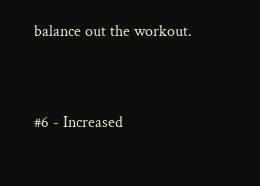balance out the workout.


#6 - Increased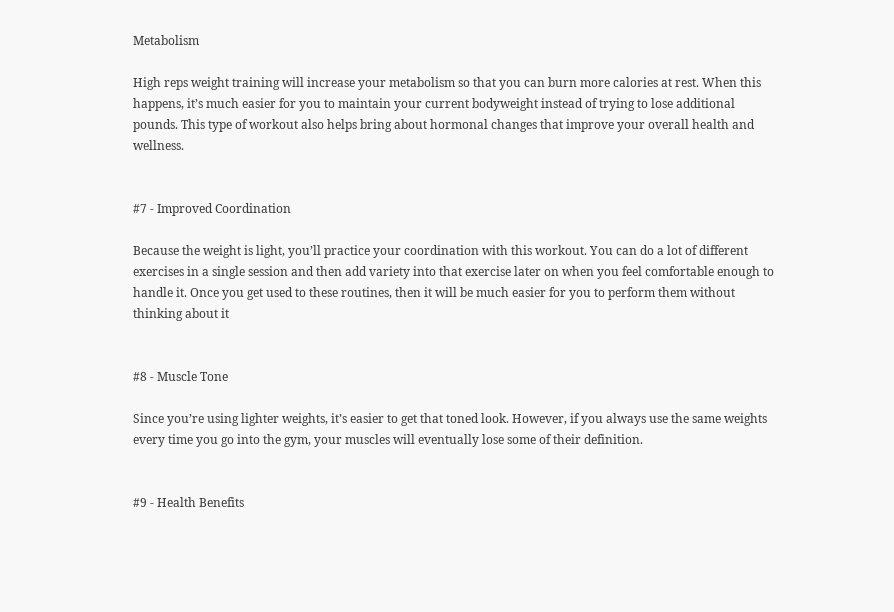Metabolism

High reps weight training will increase your metabolism so that you can burn more calories at rest. When this happens, it’s much easier for you to maintain your current bodyweight instead of trying to lose additional pounds. This type of workout also helps bring about hormonal changes that improve your overall health and wellness.


#7 - Improved Coordination

Because the weight is light, you’ll practice your coordination with this workout. You can do a lot of different exercises in a single session and then add variety into that exercise later on when you feel comfortable enough to handle it. Once you get used to these routines, then it will be much easier for you to perform them without thinking about it


#8 - Muscle Tone

Since you’re using lighter weights, it’s easier to get that toned look. However, if you always use the same weights every time you go into the gym, your muscles will eventually lose some of their definition.


#9 - Health Benefits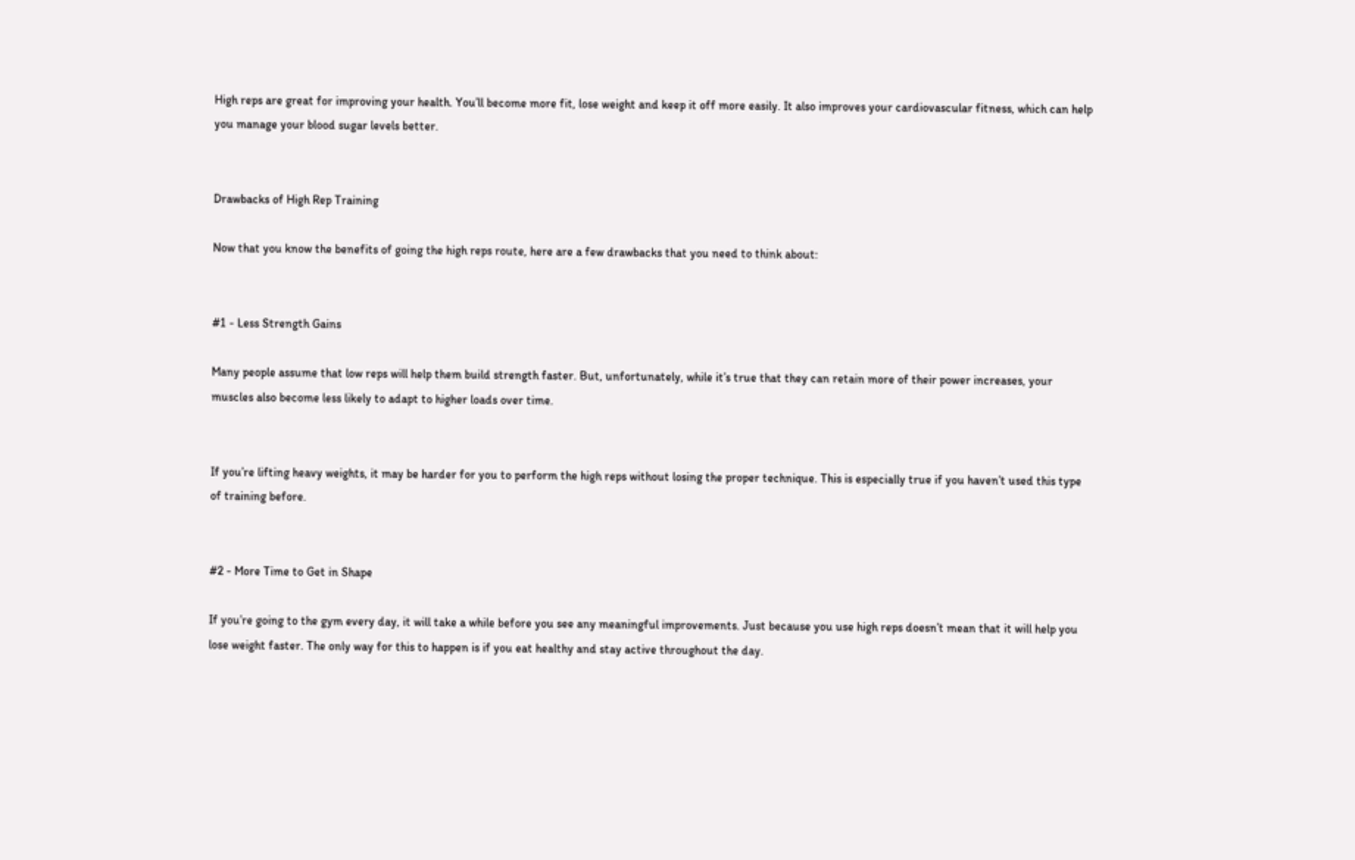High reps are great for improving your health. You’ll become more fit, lose weight and keep it off more easily. It also improves your cardiovascular fitness, which can help you manage your blood sugar levels better.


Drawbacks of High Rep Training

Now that you know the benefits of going the high reps route, here are a few drawbacks that you need to think about:


#1 - Less Strength Gains

Many people assume that low reps will help them build strength faster. But, unfortunately, while it’s true that they can retain more of their power increases, your muscles also become less likely to adapt to higher loads over time.


If you’re lifting heavy weights, it may be harder for you to perform the high reps without losing the proper technique. This is especially true if you haven’t used this type of training before.


#2 - More Time to Get in Shape

If you’re going to the gym every day, it will take a while before you see any meaningful improvements. Just because you use high reps doesn’t mean that it will help you lose weight faster. The only way for this to happen is if you eat healthy and stay active throughout the day.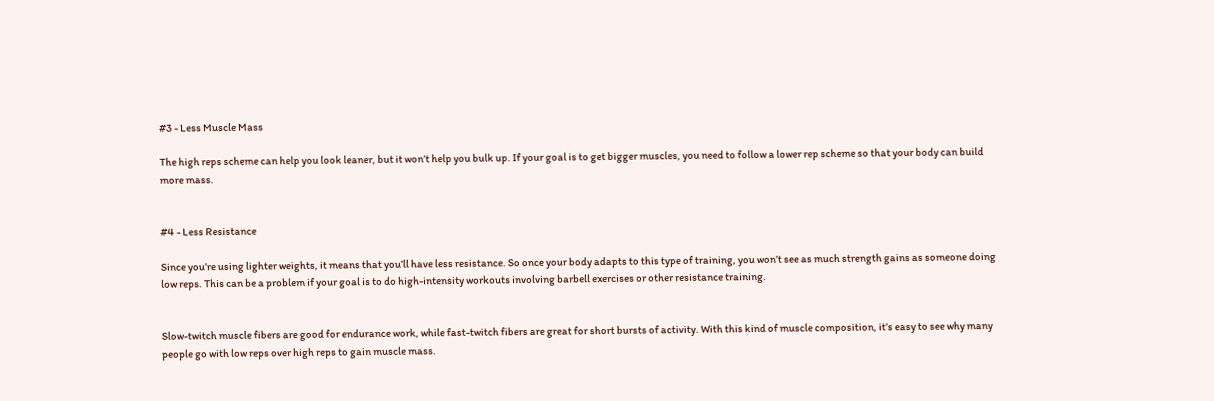#3 - Less Muscle Mass

The high reps scheme can help you look leaner, but it won’t help you bulk up. If your goal is to get bigger muscles, you need to follow a lower rep scheme so that your body can build more mass.


#4 - Less Resistance

Since you’re using lighter weights, it means that you’ll have less resistance. So once your body adapts to this type of training, you won’t see as much strength gains as someone doing low reps. This can be a problem if your goal is to do high-intensity workouts involving barbell exercises or other resistance training.


Slow-twitch muscle fibers are good for endurance work, while fast-twitch fibers are great for short bursts of activity. With this kind of muscle composition, it’s easy to see why many people go with low reps over high reps to gain muscle mass.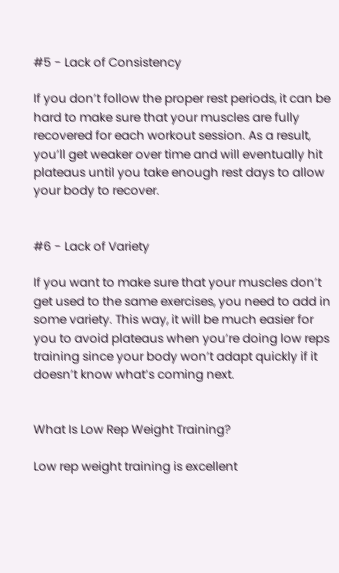#5 - Lack of Consistency

If you don’t follow the proper rest periods, it can be hard to make sure that your muscles are fully recovered for each workout session. As a result, you’ll get weaker over time and will eventually hit plateaus until you take enough rest days to allow your body to recover.


#6 - Lack of Variety

If you want to make sure that your muscles don’t get used to the same exercises, you need to add in some variety. This way, it will be much easier for you to avoid plateaus when you’re doing low reps training since your body won’t adapt quickly if it doesn’t know what’s coming next.


What Is Low Rep Weight Training?

Low rep weight training is excellent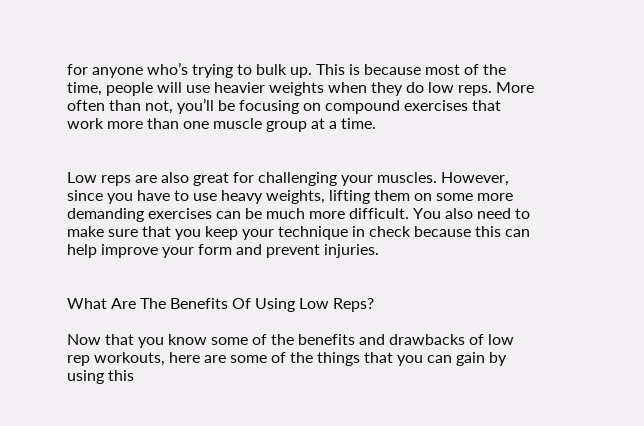for anyone who’s trying to bulk up. This is because most of the time, people will use heavier weights when they do low reps. More often than not, you’ll be focusing on compound exercises that work more than one muscle group at a time.


Low reps are also great for challenging your muscles. However, since you have to use heavy weights, lifting them on some more demanding exercises can be much more difficult. You also need to make sure that you keep your technique in check because this can help improve your form and prevent injuries.


What Are The Benefits Of Using Low Reps?

Now that you know some of the benefits and drawbacks of low rep workouts, here are some of the things that you can gain by using this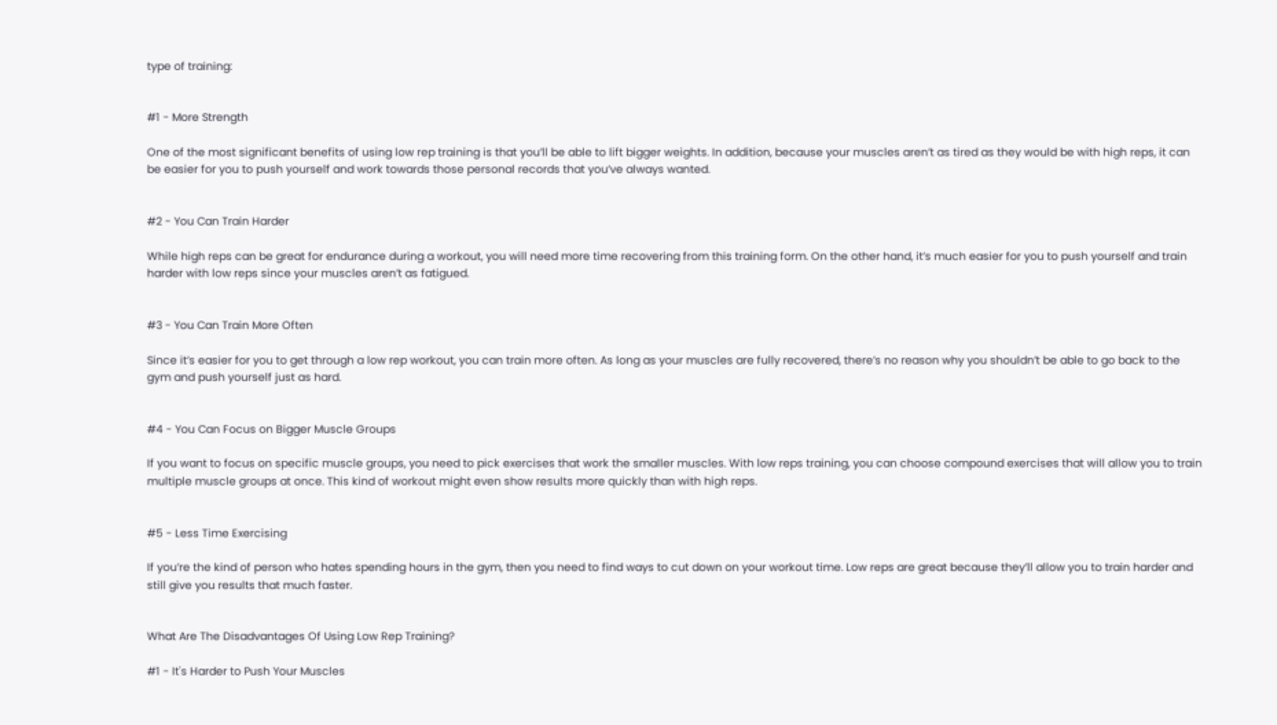type of training:


#1 - More Strength

One of the most significant benefits of using low rep training is that you’ll be able to lift bigger weights. In addition, because your muscles aren’t as tired as they would be with high reps, it can be easier for you to push yourself and work towards those personal records that you’ve always wanted.


#2 - You Can Train Harder

While high reps can be great for endurance during a workout, you will need more time recovering from this training form. On the other hand, it’s much easier for you to push yourself and train harder with low reps since your muscles aren’t as fatigued.


#3 - You Can Train More Often

Since it’s easier for you to get through a low rep workout, you can train more often. As long as your muscles are fully recovered, there’s no reason why you shouldn’t be able to go back to the gym and push yourself just as hard.


#4 - You Can Focus on Bigger Muscle Groups

If you want to focus on specific muscle groups, you need to pick exercises that work the smaller muscles. With low reps training, you can choose compound exercises that will allow you to train multiple muscle groups at once. This kind of workout might even show results more quickly than with high reps.


#5 - Less Time Exercising

If you’re the kind of person who hates spending hours in the gym, then you need to find ways to cut down on your workout time. Low reps are great because they’ll allow you to train harder and still give you results that much faster.


What Are The Disadvantages Of Using Low Rep Training?

#1 - It's Harder to Push Your Muscles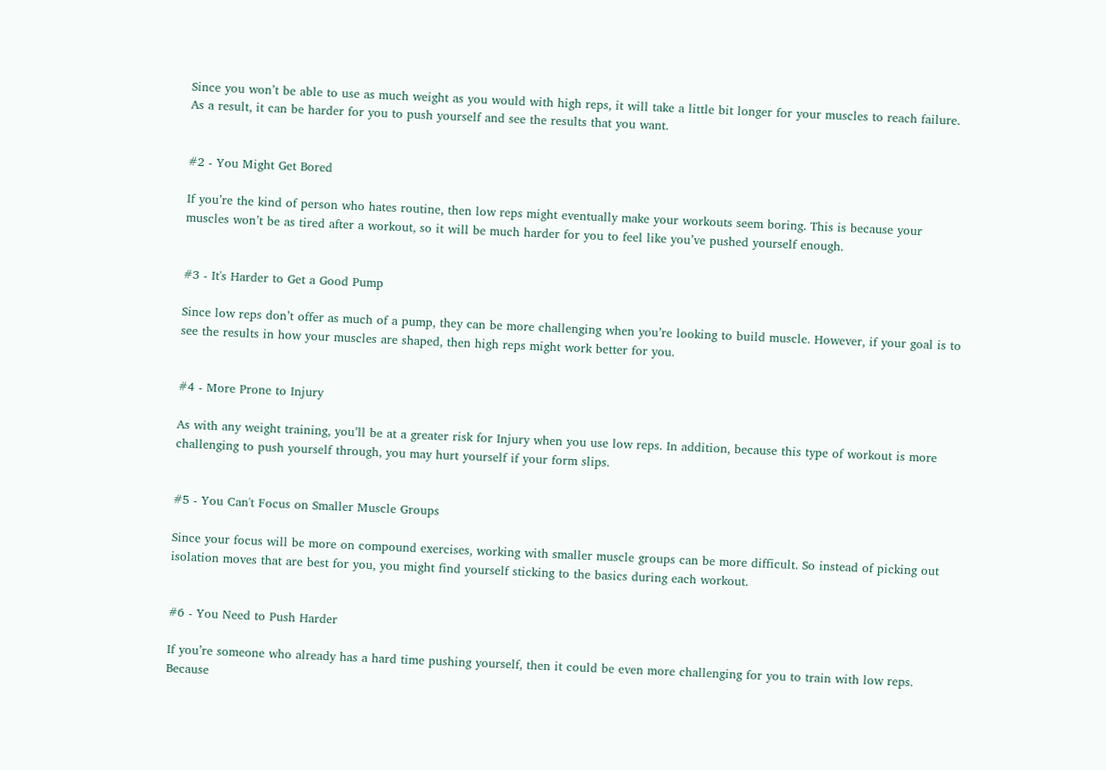Since you won’t be able to use as much weight as you would with high reps, it will take a little bit longer for your muscles to reach failure. As a result, it can be harder for you to push yourself and see the results that you want.


#2 - You Might Get Bored

If you’re the kind of person who hates routine, then low reps might eventually make your workouts seem boring. This is because your muscles won’t be as tired after a workout, so it will be much harder for you to feel like you’ve pushed yourself enough.


#3 - It's Harder to Get a Good Pump

Since low reps don’t offer as much of a pump, they can be more challenging when you’re looking to build muscle. However, if your goal is to see the results in how your muscles are shaped, then high reps might work better for you.


#4 - More Prone to Injury

As with any weight training, you’ll be at a greater risk for Injury when you use low reps. In addition, because this type of workout is more challenging to push yourself through, you may hurt yourself if your form slips.


#5 - You Can't Focus on Smaller Muscle Groups

Since your focus will be more on compound exercises, working with smaller muscle groups can be more difficult. So instead of picking out isolation moves that are best for you, you might find yourself sticking to the basics during each workout.


#6 - You Need to Push Harder

If you’re someone who already has a hard time pushing yourself, then it could be even more challenging for you to train with low reps. Because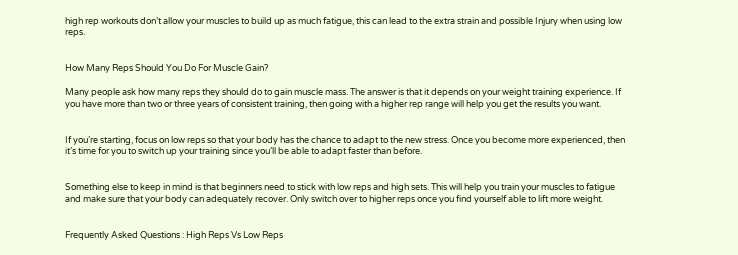high rep workouts don’t allow your muscles to build up as much fatigue, this can lead to the extra strain and possible Injury when using low reps.


How Many Reps Should You Do For Muscle Gain?

Many people ask how many reps they should do to gain muscle mass. The answer is that it depends on your weight training experience. If you have more than two or three years of consistent training, then going with a higher rep range will help you get the results you want.


If you’re starting, focus on low reps so that your body has the chance to adapt to the new stress. Once you become more experienced, then it’s time for you to switch up your training since you’ll be able to adapt faster than before.


Something else to keep in mind is that beginners need to stick with low reps and high sets. This will help you train your muscles to fatigue and make sure that your body can adequately recover. Only switch over to higher reps once you find yourself able to lift more weight.


Frequently Asked Questions : High Reps Vs Low Reps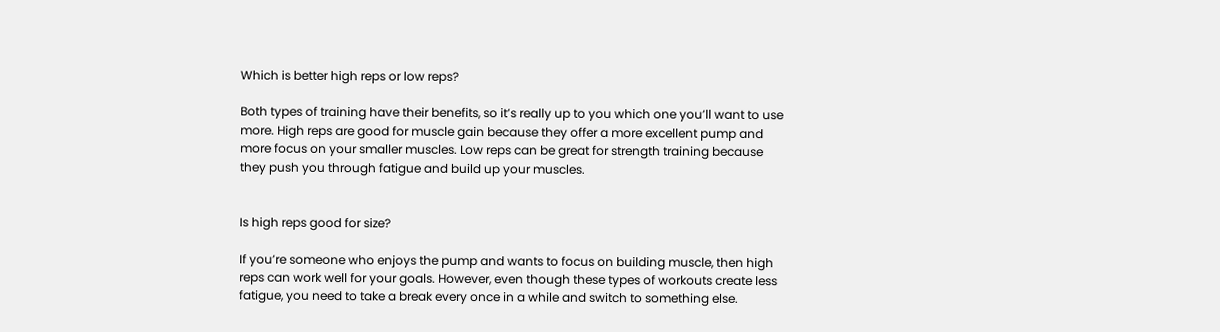Which is better high reps or low reps?

Both types of training have their benefits, so it’s really up to you which one you’ll want to use more. High reps are good for muscle gain because they offer a more excellent pump and more focus on your smaller muscles. Low reps can be great for strength training because they push you through fatigue and build up your muscles.


Is high reps good for size?

If you’re someone who enjoys the pump and wants to focus on building muscle, then high reps can work well for your goals. However, even though these types of workouts create less fatigue, you need to take a break every once in a while and switch to something else.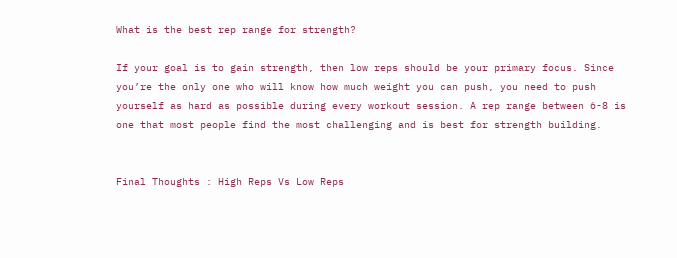What is the best rep range for strength?

If your goal is to gain strength, then low reps should be your primary focus. Since you’re the only one who will know how much weight you can push, you need to push yourself as hard as possible during every workout session. A rep range between 6-8 is one that most people find the most challenging and is best for strength building.


Final Thoughts : High Reps Vs Low Reps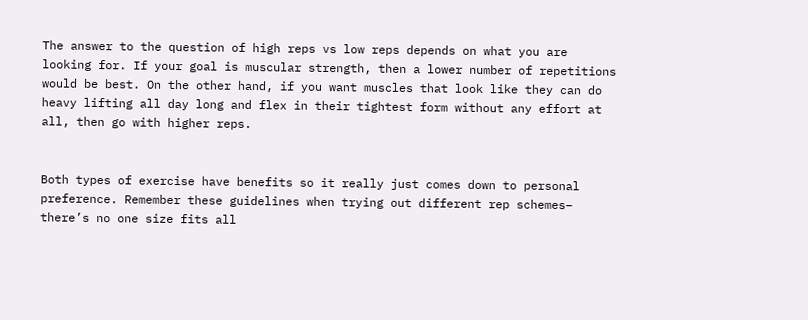The answer to the question of high reps vs low reps depends on what you are looking for. If your goal is muscular strength, then a lower number of repetitions would be best. On the other hand, if you want muscles that look like they can do heavy lifting all day long and flex in their tightest form without any effort at all, then go with higher reps.


Both types of exercise have benefits so it really just comes down to personal preference. Remember these guidelines when trying out different rep schemes– there’s no one size fits all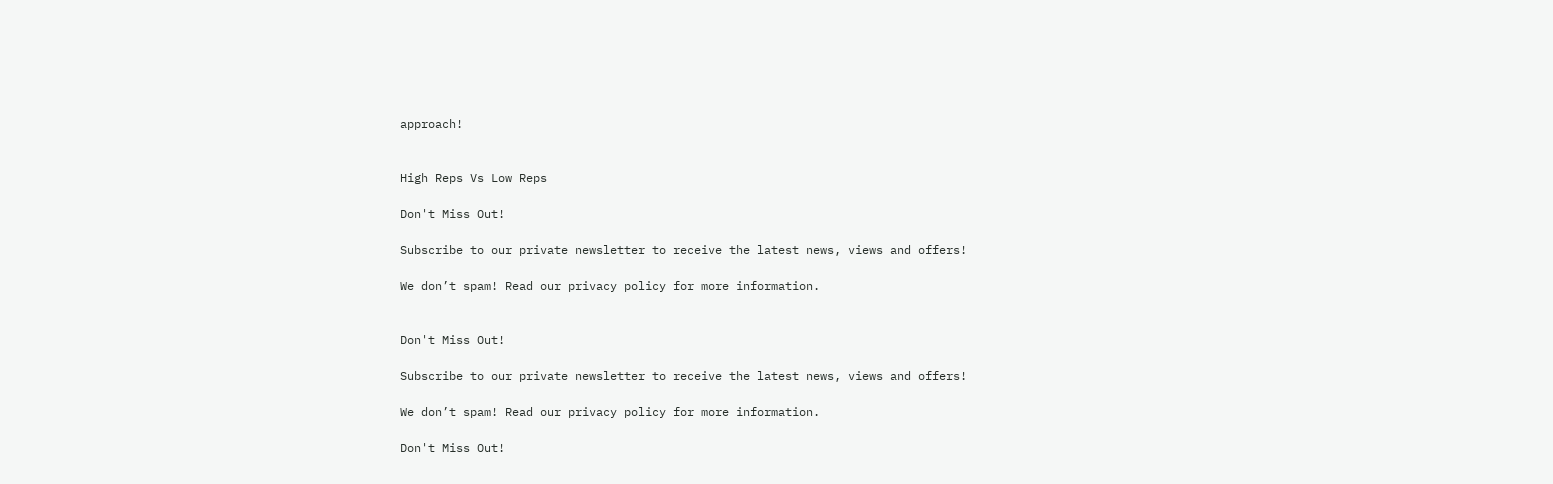approach!


High Reps Vs Low Reps

Don't Miss Out!

Subscribe to our private newsletter to receive the latest news, views and offers!

We don’t spam! Read our privacy policy for more information.


Don't Miss Out!

Subscribe to our private newsletter to receive the latest news, views and offers!

We don’t spam! Read our privacy policy for more information.

Don't Miss Out!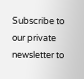Subscribe to our private newsletter to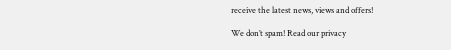receive the latest news, views and offers!

We don’t spam! Read our privacy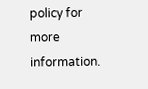policy for more information.